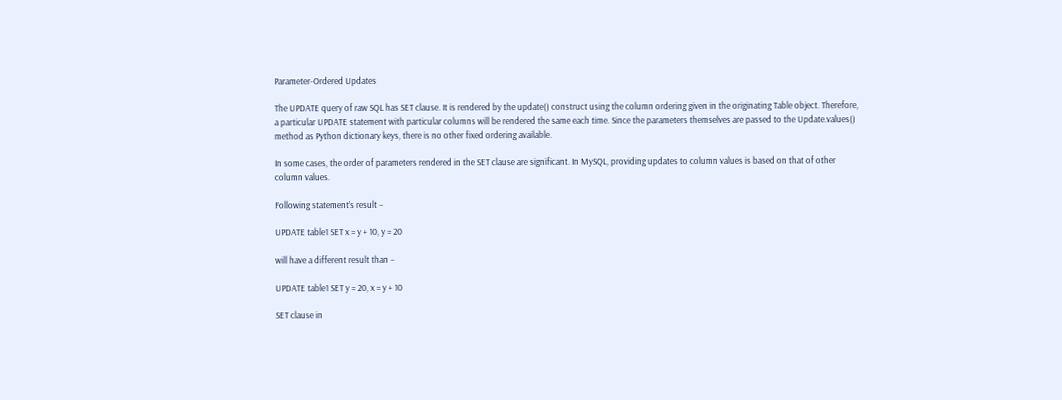Parameter-Ordered Updates

The UPDATE query of raw SQL has SET clause. It is rendered by the update() construct using the column ordering given in the originating Table object. Therefore, a particular UPDATE statement with particular columns will be rendered the same each time. Since the parameters themselves are passed to the Update.values() method as Python dictionary keys, there is no other fixed ordering available.

In some cases, the order of parameters rendered in the SET clause are significant. In MySQL, providing updates to column values is based on that of other column values.

Following statement’s result −

UPDATE table1 SET x = y + 10, y = 20

will have a different result than −

UPDATE table1 SET y = 20, x = y + 10

SET clause in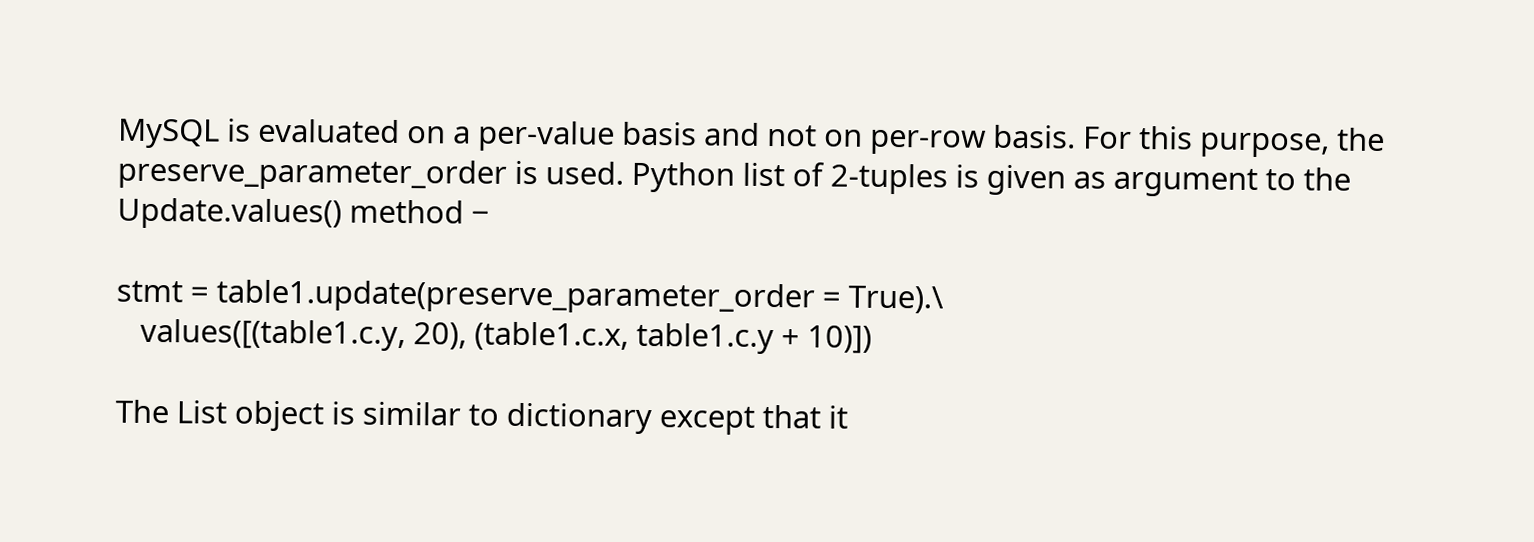MySQL is evaluated on a per-value basis and not on per-row basis. For this purpose, the preserve_parameter_order is used. Python list of 2-tuples is given as argument to the Update.values() method −

stmt = table1.update(preserve_parameter_order = True).\
   values([(table1.c.y, 20), (table1.c.x, table1.c.y + 10)])

The List object is similar to dictionary except that it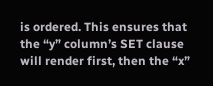is ordered. This ensures that the “y” column’s SET clause will render first, then the “x”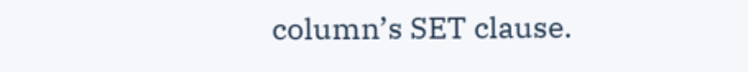column’s SET clause.